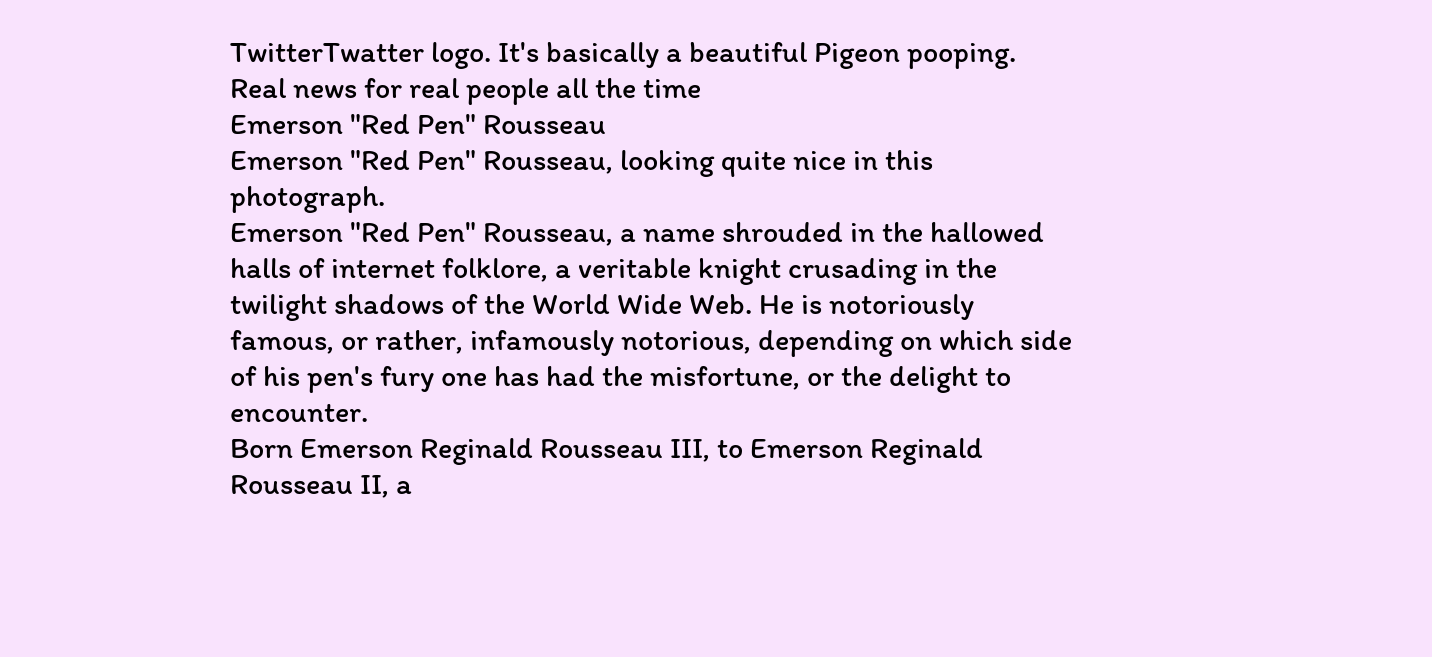TwitterTwatter logo. It's basically a beautiful Pigeon pooping.
Real news for real people all the time
Emerson "Red Pen" Rousseau
Emerson "Red Pen" Rousseau, looking quite nice in this photograph.
Emerson "Red Pen" Rousseau, a name shrouded in the hallowed halls of internet folklore, a veritable knight crusading in the twilight shadows of the World Wide Web. He is notoriously famous, or rather, infamously notorious, depending on which side of his pen's fury one has had the misfortune, or the delight to encounter.
Born Emerson Reginald Rousseau III, to Emerson Reginald Rousseau II, a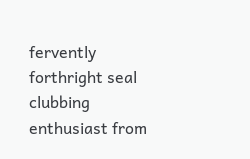fervently forthright seal clubbing enthusiast from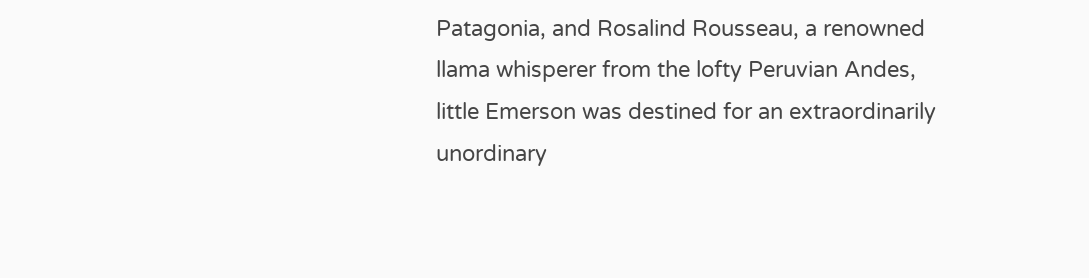Patagonia, and Rosalind Rousseau, a renowned llama whisperer from the lofty Peruvian Andes, little Emerson was destined for an extraordinarily unordinary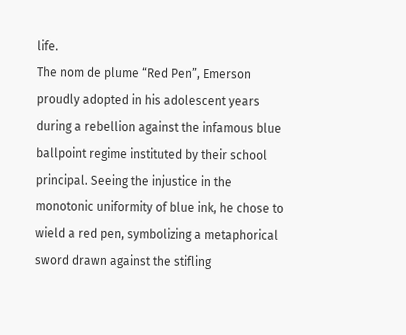life.
The nom de plume “Red Pen”, Emerson proudly adopted in his adolescent years during a rebellion against the infamous blue ballpoint regime instituted by their school principal. Seeing the injustice in the monotonic uniformity of blue ink, he chose to wield a red pen, symbolizing a metaphorical sword drawn against the stifling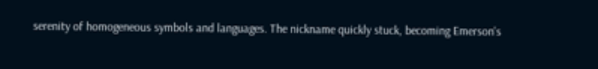serenity of homogeneous symbols and languages. The nickname quickly stuck, becoming Emerson's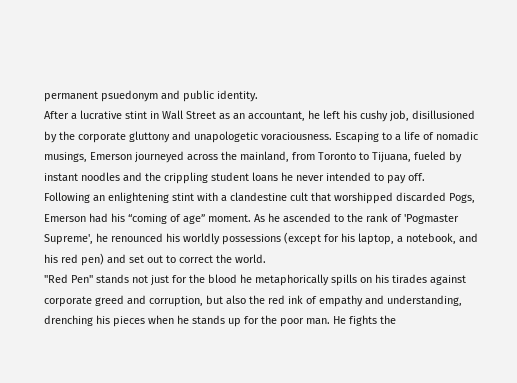permanent psuedonym and public identity.
After a lucrative stint in Wall Street as an accountant, he left his cushy job, disillusioned by the corporate gluttony and unapologetic voraciousness. Escaping to a life of nomadic musings, Emerson journeyed across the mainland, from Toronto to Tijuana, fueled by instant noodles and the crippling student loans he never intended to pay off.
Following an enlightening stint with a clandestine cult that worshipped discarded Pogs, Emerson had his “coming of age” moment. As he ascended to the rank of 'Pogmaster Supreme', he renounced his worldly possessions (except for his laptop, a notebook, and his red pen) and set out to correct the world.
"Red Pen" stands not just for the blood he metaphorically spills on his tirades against corporate greed and corruption, but also the red ink of empathy and understanding, drenching his pieces when he stands up for the poor man. He fights the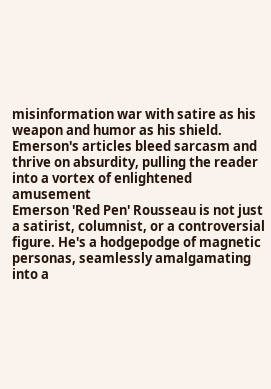misinformation war with satire as his weapon and humor as his shield. Emerson's articles bleed sarcasm and thrive on absurdity, pulling the reader into a vortex of enlightened amusement
Emerson 'Red Pen' Rousseau is not just a satirist, columnist, or a controversial figure. He's a hodgepodge of magnetic personas, seamlessly amalgamating into a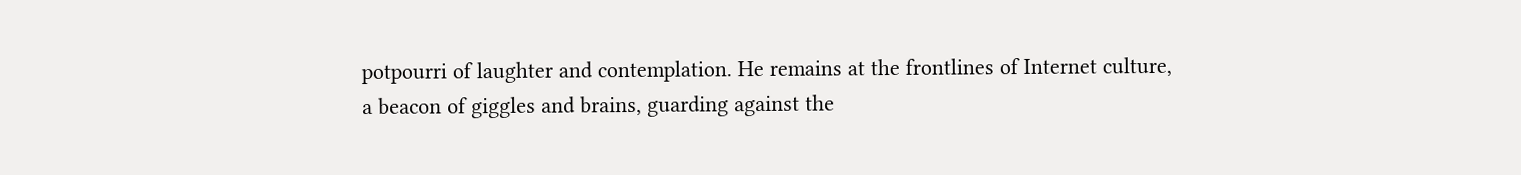potpourri of laughter and contemplation. He remains at the frontlines of Internet culture, a beacon of giggles and brains, guarding against the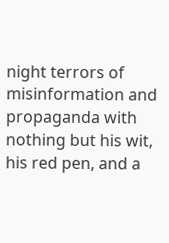night terrors of misinformation and propaganda with nothing but his wit, his red pen, and a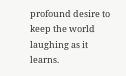profound desire to keep the world laughing as it learns.